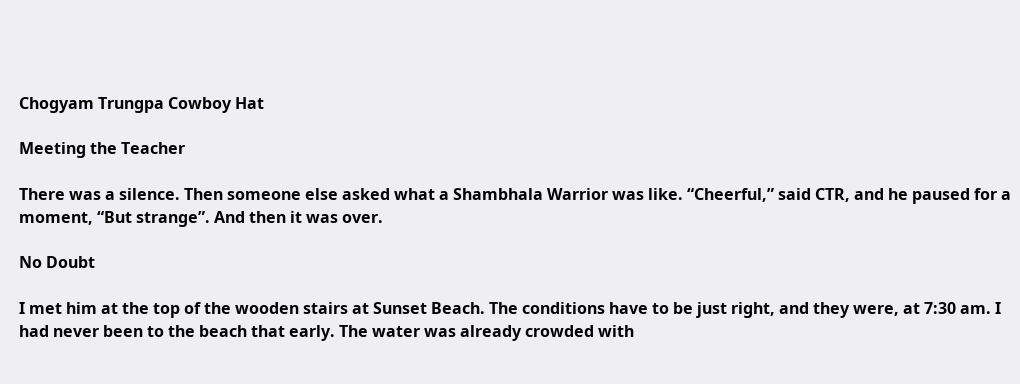Chogyam Trungpa Cowboy Hat

Meeting the Teacher

There was a silence. Then someone else asked what a Shambhala Warrior was like. “Cheerful,” said CTR, and he paused for a moment, “But strange”. And then it was over.

No Doubt

I met him at the top of the wooden stairs at Sunset Beach. The conditions have to be just right, and they were, at 7:30 am. I had never been to the beach that early. The water was already crowded with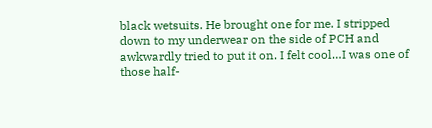black wetsuits. He brought one for me. I stripped down to my underwear on the side of PCH and awkwardly tried to put it on. I felt cool…I was one of those half-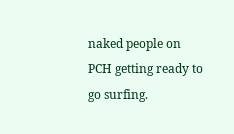naked people on PCH getting ready to go surfing.